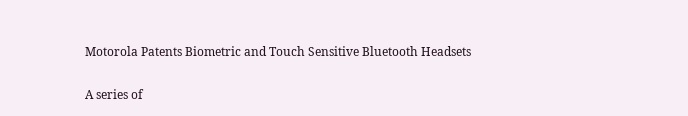Motorola Patents Biometric and Touch Sensitive Bluetooth Headsets

A series of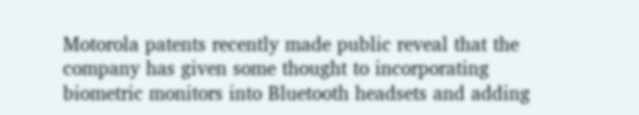Motorola patents recently made public reveal that the company has given some thought to incorporating biometric monitors into Bluetooth headsets and adding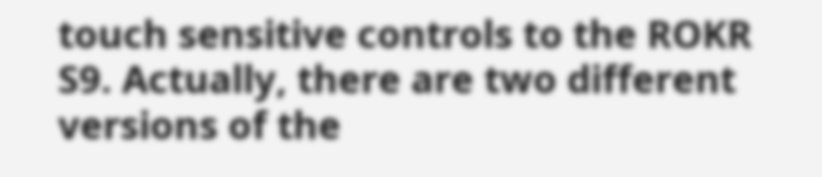touch sensitive controls to the ROKR S9. Actually, there are two different versions of the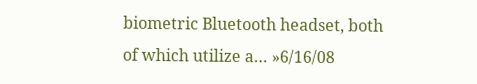biometric Bluetooth headset, both of which utilize a… »6/16/08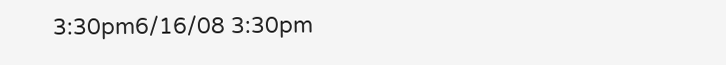3:30pm6/16/08 3:30pm